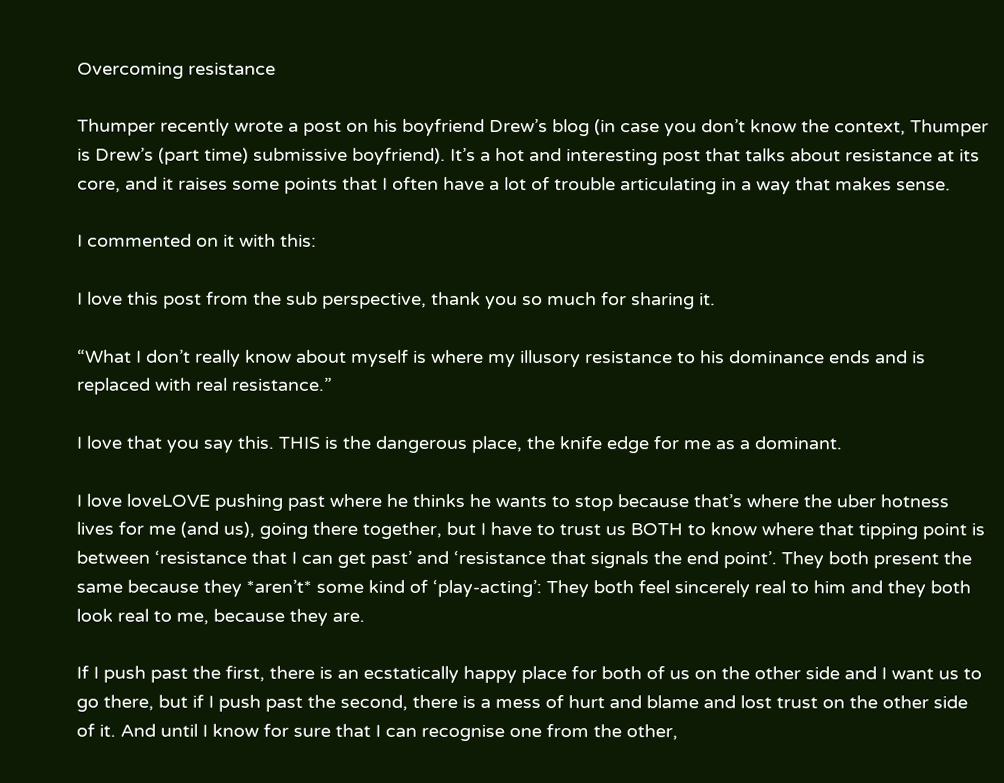Overcoming resistance

Thumper recently wrote a post on his boyfriend Drew’s blog (in case you don’t know the context, Thumper is Drew’s (part time) submissive boyfriend). It’s a hot and interesting post that talks about resistance at its core, and it raises some points that I often have a lot of trouble articulating in a way that makes sense.

I commented on it with this:

I love this post from the sub perspective, thank you so much for sharing it.

“What I don’t really know about myself is where my illusory resistance to his dominance ends and is replaced with real resistance.”

I love that you say this. THIS is the dangerous place, the knife edge for me as a dominant.

I love loveLOVE pushing past where he thinks he wants to stop because that’s where the uber hotness lives for me (and us), going there together, but I have to trust us BOTH to know where that tipping point is between ‘resistance that I can get past’ and ‘resistance that signals the end point’. They both present the same because they *aren’t* some kind of ‘play-acting’: They both feel sincerely real to him and they both look real to me, because they are.

If I push past the first, there is an ecstatically happy place for both of us on the other side and I want us to go there, but if I push past the second, there is a mess of hurt and blame and lost trust on the other side of it. And until I know for sure that I can recognise one from the other,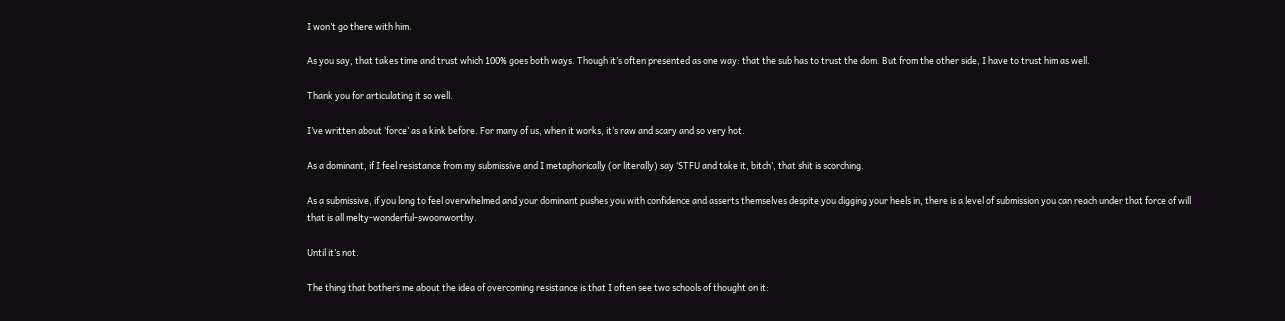I won’t go there with him.

As you say, that takes time and trust which 100% goes both ways. Though it’s often presented as one way: that the sub has to trust the dom. But from the other side, I have to trust him as well.

Thank you for articulating it so well.

I’ve written about ‘force’ as a kink before. For many of us, when it works, it’s raw and scary and so very hot.

As a dominant, if I feel resistance from my submissive and I metaphorically (or literally) say ‘STFU and take it, bitch’, that shit is scorching.

As a submissive, if you long to feel overwhelmed and your dominant pushes you with confidence and asserts themselves despite you digging your heels in, there is a level of submission you can reach under that force of will that is all melty-wonderful-swoonworthy.

Until it’s not.

The thing that bothers me about the idea of overcoming resistance is that I often see two schools of thought on it: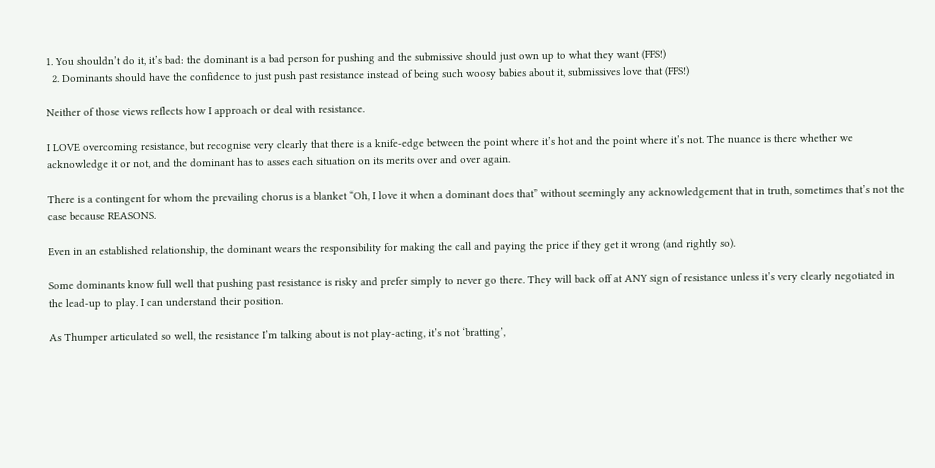1. You shouldn’t do it, it’s bad: the dominant is a bad person for pushing and the submissive should just own up to what they want (FFS!)
  2. Dominants should have the confidence to just push past resistance instead of being such woosy babies about it, submissives love that (FFS!)

Neither of those views reflects how I approach or deal with resistance.

I LOVE overcoming resistance, but recognise very clearly that there is a knife-edge between the point where it’s hot and the point where it’s not. The nuance is there whether we acknowledge it or not, and the dominant has to asses each situation on its merits over and over again.

There is a contingent for whom the prevailing chorus is a blanket “Oh, I love it when a dominant does that” without seemingly any acknowledgement that in truth, sometimes that’s not the case because REASONS.

Even in an established relationship, the dominant wears the responsibility for making the call and paying the price if they get it wrong (and rightly so).

Some dominants know full well that pushing past resistance is risky and prefer simply to never go there. They will back off at ANY sign of resistance unless it’s very clearly negotiated in the lead-up to play. I can understand their position.

As Thumper articulated so well, the resistance I’m talking about is not play-acting, it’s not ‘bratting’,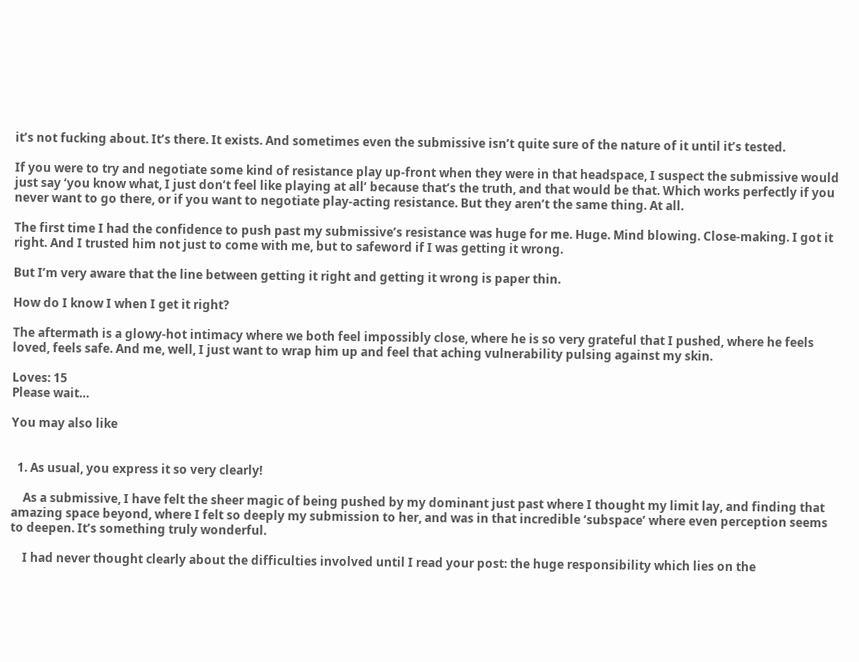it’s not fucking about. It’s there. It exists. And sometimes even the submissive isn’t quite sure of the nature of it until it’s tested.

If you were to try and negotiate some kind of resistance play up-front when they were in that headspace, I suspect the submissive would just say ‘you know what, I just don’t feel like playing at all’ because that’s the truth, and that would be that. Which works perfectly if you never want to go there, or if you want to negotiate play-acting resistance. But they aren’t the same thing. At all.

The first time I had the confidence to push past my submissive’s resistance was huge for me. Huge. Mind blowing. Close-making. I got it right. And I trusted him not just to come with me, but to safeword if I was getting it wrong.

But I’m very aware that the line between getting it right and getting it wrong is paper thin.

How do I know I when I get it right?

The aftermath is a glowy-hot intimacy where we both feel impossibly close, where he is so very grateful that I pushed, where he feels loved, feels safe. And me, well, I just want to wrap him up and feel that aching vulnerability pulsing against my skin.

Loves: 15
Please wait…

You may also like


  1. As usual, you express it so very clearly!

    As a submissive, I have felt the sheer magic of being pushed by my dominant just past where I thought my limit lay, and finding that amazing space beyond, where I felt so deeply my submission to her, and was in that incredible ‘subspace’ where even perception seems to deepen. It’s something truly wonderful.

    I had never thought clearly about the difficulties involved until I read your post: the huge responsibility which lies on the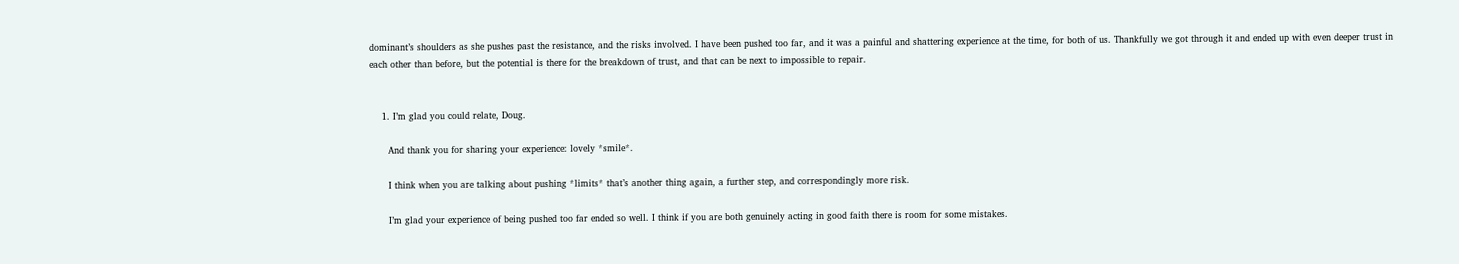dominant’s shoulders as she pushes past the resistance, and the risks involved. I have been pushed too far, and it was a painful and shattering experience at the time, for both of us. Thankfully we got through it and ended up with even deeper trust in each other than before, but the potential is there for the breakdown of trust, and that can be next to impossible to repair.


    1. I’m glad you could relate, Doug.

      And thank you for sharing your experience: lovely *smile*.

      I think when you are talking about pushing *limits* that’s another thing again, a further step, and correspondingly more risk.

      I’m glad your experience of being pushed too far ended so well. I think if you are both genuinely acting in good faith there is room for some mistakes.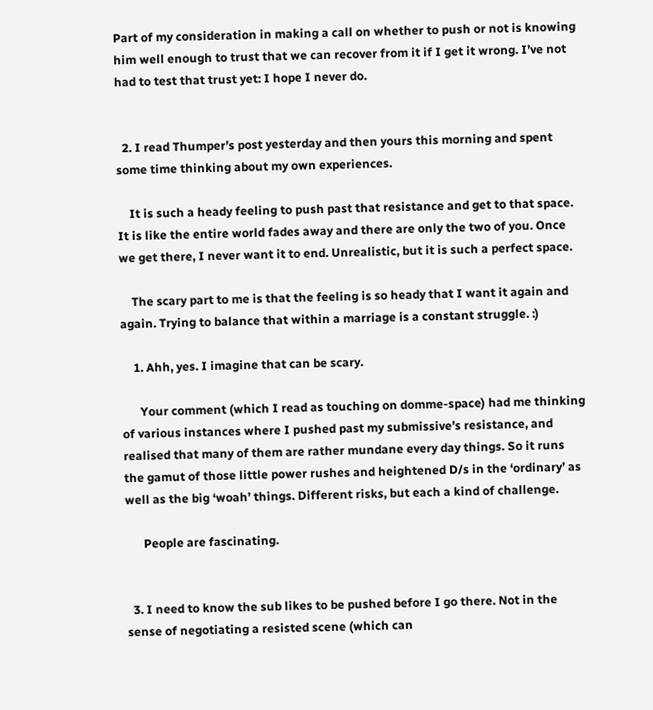Part of my consideration in making a call on whether to push or not is knowing him well enough to trust that we can recover from it if I get it wrong. I’ve not had to test that trust yet: I hope I never do.


  2. I read Thumper’s post yesterday and then yours this morning and spent some time thinking about my own experiences.

    It is such a heady feeling to push past that resistance and get to that space. It is like the entire world fades away and there are only the two of you. Once we get there, I never want it to end. Unrealistic, but it is such a perfect space.

    The scary part to me is that the feeling is so heady that I want it again and again. Trying to balance that within a marriage is a constant struggle. :)

    1. Ahh, yes. I imagine that can be scary.

      Your comment (which I read as touching on domme-space) had me thinking of various instances where I pushed past my submissive’s resistance, and realised that many of them are rather mundane every day things. So it runs the gamut of those little power rushes and heightened D/s in the ‘ordinary’ as well as the big ‘woah’ things. Different risks, but each a kind of challenge.

      People are fascinating.


  3. I need to know the sub likes to be pushed before I go there. Not in the sense of negotiating a resisted scene (which can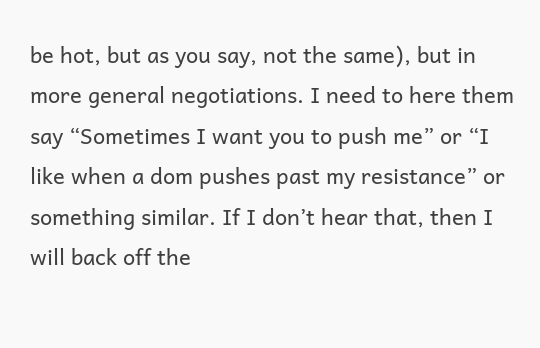be hot, but as you say, not the same), but in more general negotiations. I need to here them say “Sometimes I want you to push me” or “I like when a dom pushes past my resistance” or something similar. If I don’t hear that, then I will back off the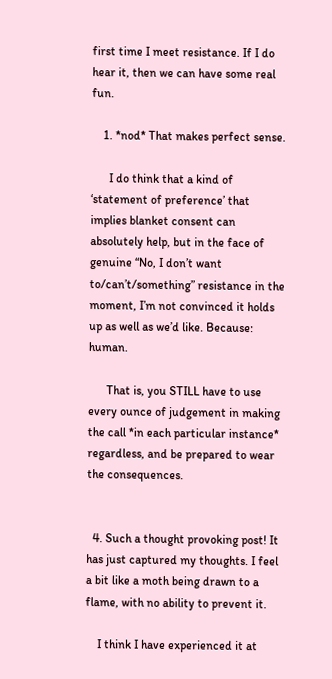first time I meet resistance. If I do hear it, then we can have some real fun.

    1. *nod* That makes perfect sense.

      I do think that a kind of ‘statement of preference’ that implies blanket consent can absolutely help, but in the face of genuine “No, I don’t want to/can’t/something” resistance in the moment, I’m not convinced it holds up as well as we’d like. Because: human.

      That is, you STILL have to use every ounce of judgement in making the call *in each particular instance* regardless, and be prepared to wear the consequences.


  4. Such a thought provoking post! It has just captured my thoughts. I feel a bit like a moth being drawn to a flame, with no ability to prevent it.

    I think I have experienced it at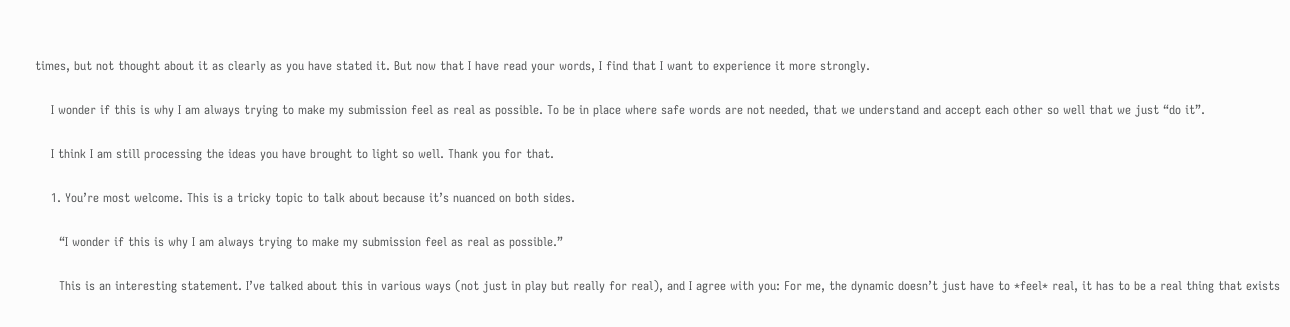times, but not thought about it as clearly as you have stated it. But now that I have read your words, I find that I want to experience it more strongly.

    I wonder if this is why I am always trying to make my submission feel as real as possible. To be in place where safe words are not needed, that we understand and accept each other so well that we just “do it”.

    I think I am still processing the ideas you have brought to light so well. Thank you for that.

    1. You’re most welcome. This is a tricky topic to talk about because it’s nuanced on both sides.

      “I wonder if this is why I am always trying to make my submission feel as real as possible.”

      This is an interesting statement. I’ve talked about this in various ways (not just in play but really for real), and I agree with you: For me, the dynamic doesn’t just have to *feel* real, it has to be a real thing that exists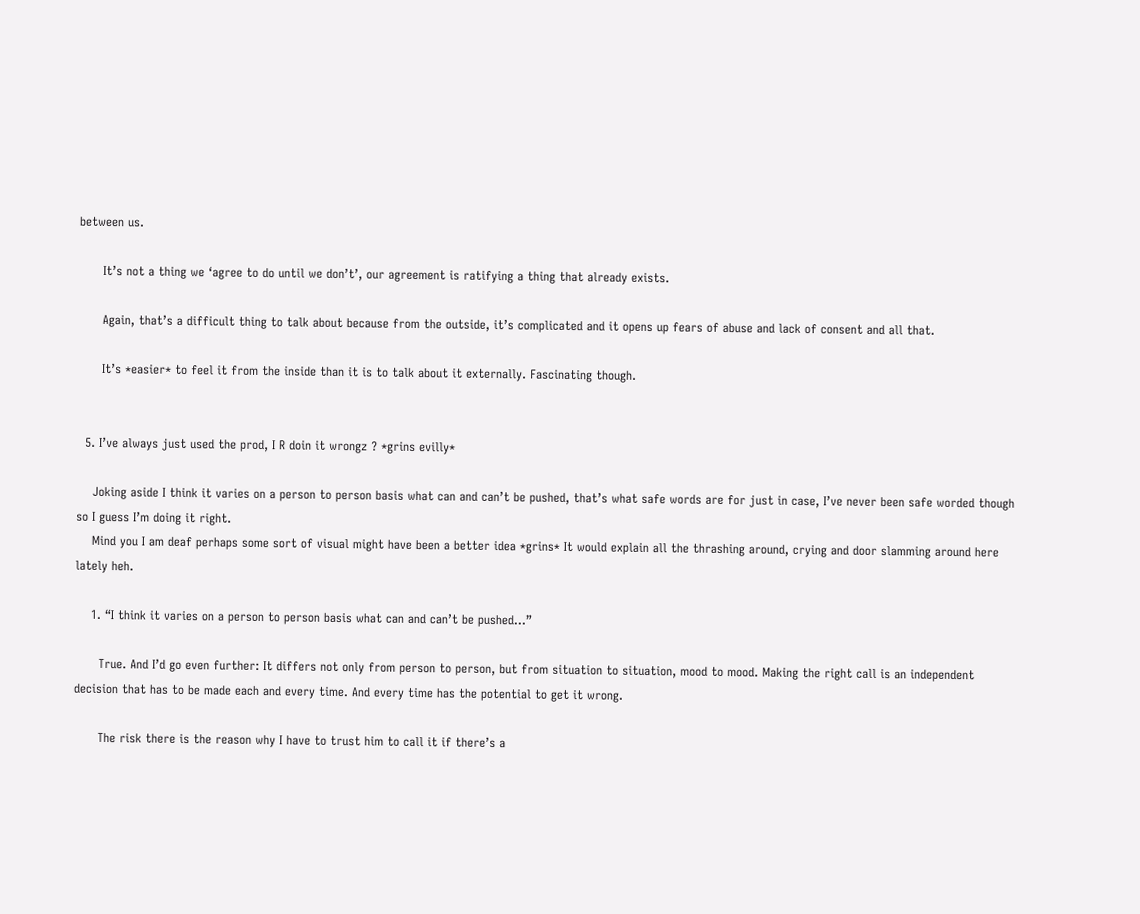between us.

      It’s not a thing we ‘agree to do until we don’t’, our agreement is ratifying a thing that already exists.

      Again, that’s a difficult thing to talk about because from the outside, it’s complicated and it opens up fears of abuse and lack of consent and all that.

      It’s *easier* to feel it from the inside than it is to talk about it externally. Fascinating though.


  5. I’ve always just used the prod, I R doin it wrongz ? *grins evilly*

    Joking aside I think it varies on a person to person basis what can and can’t be pushed, that’s what safe words are for just in case, I’ve never been safe worded though so I guess I’m doing it right.
    Mind you I am deaf perhaps some sort of visual might have been a better idea *grins* It would explain all the thrashing around, crying and door slamming around here lately heh.

    1. “I think it varies on a person to person basis what can and can’t be pushed…”

      True. And I’d go even further: It differs not only from person to person, but from situation to situation, mood to mood. Making the right call is an independent decision that has to be made each and every time. And every time has the potential to get it wrong.

      The risk there is the reason why I have to trust him to call it if there’s a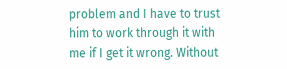problem and I have to trust him to work through it with me if I get it wrong. Without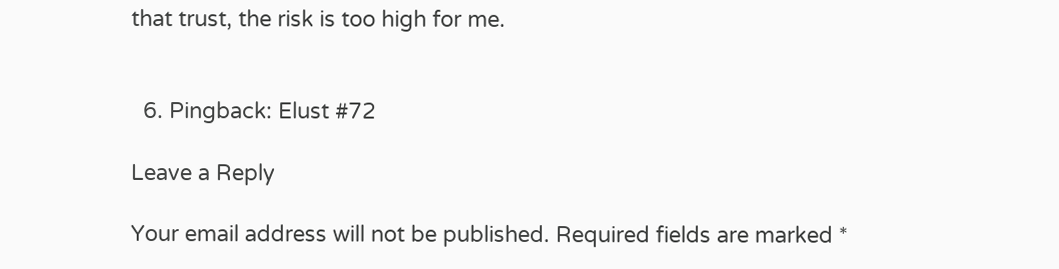that trust, the risk is too high for me.


  6. Pingback: Elust #72

Leave a Reply

Your email address will not be published. Required fields are marked *